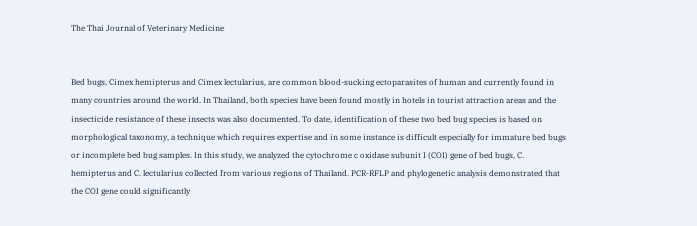The Thai Journal of Veterinary Medicine


Bed bugs, Cimex hemipterus and Cimex lectularius, are common blood-sucking ectoparasites of human and currently found in many countries around the world. In Thailand, both species have been found mostly in hotels in tourist attraction areas and the insecticide resistance of these insects was also documented. To date, identification of these two bed bug species is based on morphological taxonomy, a technique which requires expertise and in some instance is difficult especially for immature bed bugs or incomplete bed bug samples. In this study, we analyzed the cytochrome c oxidase subunit I (COI) gene of bed bugs, C. hemipterus and C. lectularius collected from various regions of Thailand. PCR-RFLP and phylogenetic analysis demonstrated that the COI gene could significantly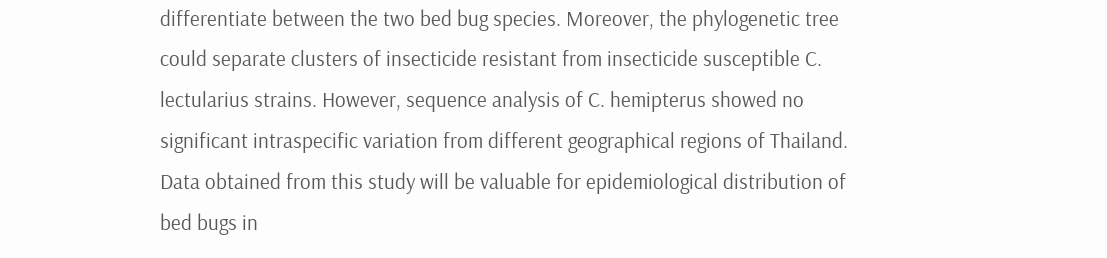differentiate between the two bed bug species. Moreover, the phylogenetic tree could separate clusters of insecticide resistant from insecticide susceptible C. lectularius strains. However, sequence analysis of C. hemipterus showed no significant intraspecific variation from different geographical regions of Thailand. Data obtained from this study will be valuable for epidemiological distribution of bed bugs in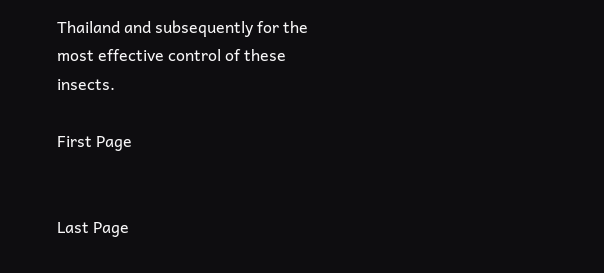Thailand and subsequently for the most effective control of these insects.

First Page


Last Page